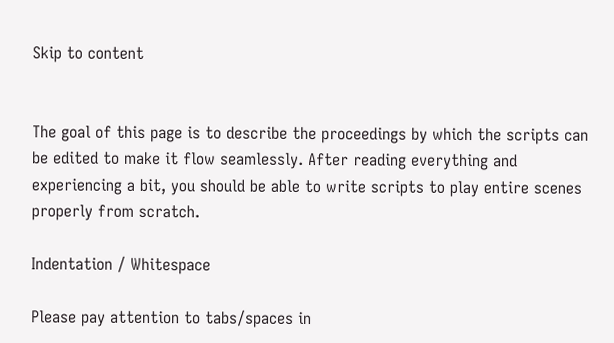Skip to content


The goal of this page is to describe the proceedings by which the scripts can be edited to make it flow seamlessly. After reading everything and experiencing a bit, you should be able to write scripts to play entire scenes properly from scratch.

Indentation / Whitespace

Please pay attention to tabs/spaces in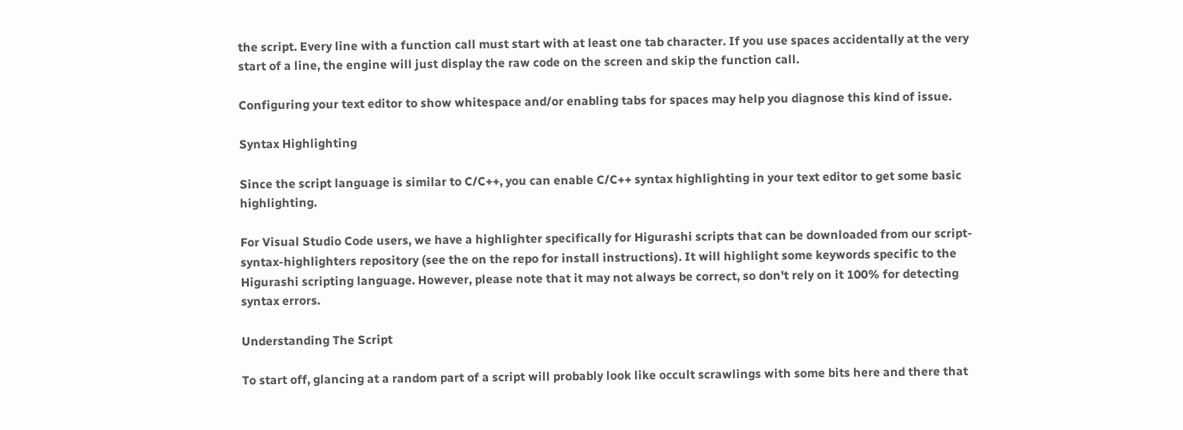the script. Every line with a function call must start with at least one tab character. If you use spaces accidentally at the very start of a line, the engine will just display the raw code on the screen and skip the function call.

Configuring your text editor to show whitespace and/or enabling tabs for spaces may help you diagnose this kind of issue.

Syntax Highlighting

Since the script language is similar to C/C++, you can enable C/C++ syntax highlighting in your text editor to get some basic highlighting.

For Visual Studio Code users, we have a highlighter specifically for Higurashi scripts that can be downloaded from our script-syntax-highlighters repository (see the on the repo for install instructions). It will highlight some keywords specific to the Higurashi scripting language. However, please note that it may not always be correct, so don't rely on it 100% for detecting syntax errors.

Understanding The Script

To start off, glancing at a random part of a script will probably look like occult scrawlings with some bits here and there that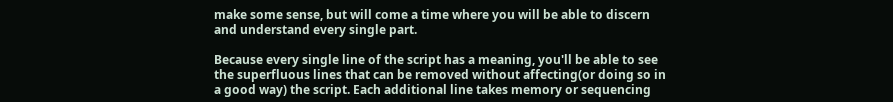make some sense, but will come a time where you will be able to discern and understand every single part.

Because every single line of the script has a meaning, you'll be able to see the superfluous lines that can be removed without affecting(or doing so in a good way) the script. Each additional line takes memory or sequencing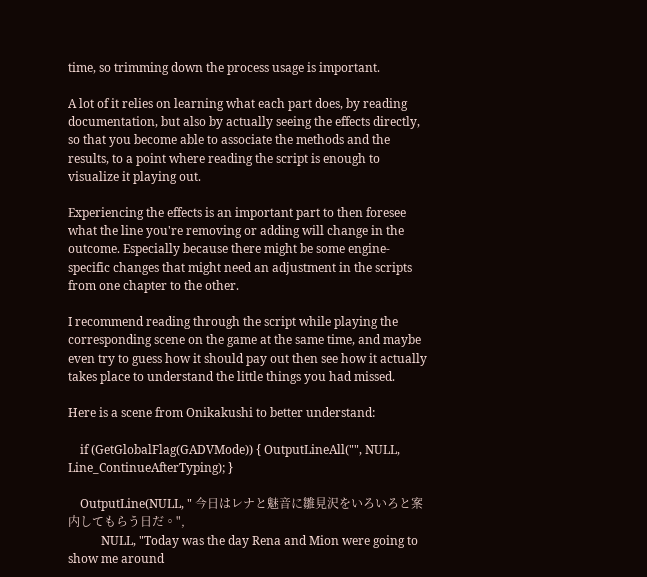time, so trimming down the process usage is important.

A lot of it relies on learning what each part does, by reading documentation, but also by actually seeing the effects directly, so that you become able to associate the methods and the results, to a point where reading the script is enough to visualize it playing out.

Experiencing the effects is an important part to then foresee what the line you're removing or adding will change in the outcome. Especially because there might be some engine-specific changes that might need an adjustment in the scripts from one chapter to the other.

I recommend reading through the script while playing the corresponding scene on the game at the same time, and maybe even try to guess how it should pay out then see how it actually takes place to understand the little things you had missed.

Here is a scene from Onikakushi to better understand:

    if (GetGlobalFlag(GADVMode)) { OutputLineAll("", NULL, Line_ContinueAfterTyping); }

    OutputLine(NULL, " 今日はレナと魅音に雛見沢をいろいろと案内してもらう日だ。",
           NULL, "Today was the day Rena and Mion were going to show me around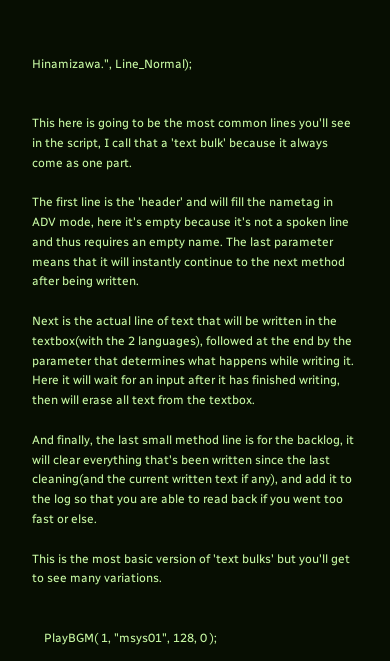Hinamizawa.", Line_Normal);


This here is going to be the most common lines you'll see in the script, I call that a 'text bulk' because it always come as one part.

The first line is the 'header' and will fill the nametag in ADV mode, here it's empty because it's not a spoken line and thus requires an empty name. The last parameter means that it will instantly continue to the next method after being written.

Next is the actual line of text that will be written in the textbox(with the 2 languages), followed at the end by the parameter that determines what happens while writing it. Here it will wait for an input after it has finished writing, then will erase all text from the textbox.

And finally, the last small method line is for the backlog, it will clear everything that's been written since the last cleaning(and the current written text if any), and add it to the log so that you are able to read back if you went too fast or else.

This is the most basic version of 'text bulks' but you'll get to see many variations.


    PlayBGM( 1, "msys01", 128, 0 );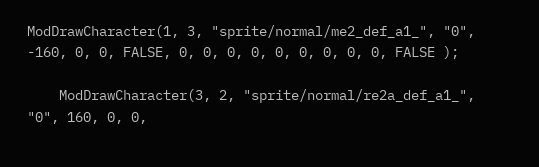ModDrawCharacter(1, 3, "sprite/normal/me2_def_a1_", "0", -160, 0, 0, FALSE, 0, 0, 0, 0, 0, 0, 0, 0, 0, FALSE );

    ModDrawCharacter(3, 2, "sprite/normal/re2a_def_a1_", "0", 160, 0, 0,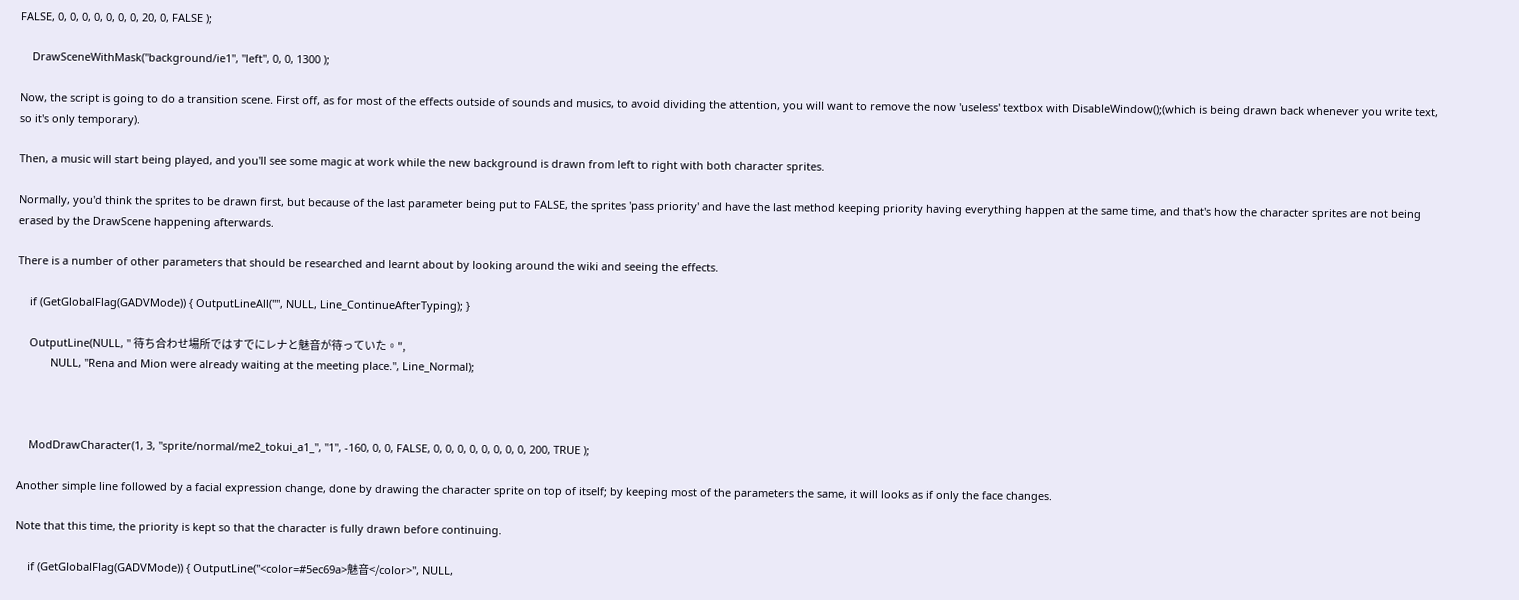FALSE, 0, 0, 0, 0, 0, 0, 0, 20, 0, FALSE );

    DrawSceneWithMask("background/ie1", "left", 0, 0, 1300 );

Now, the script is going to do a transition scene. First off, as for most of the effects outside of sounds and musics, to avoid dividing the attention, you will want to remove the now 'useless' textbox with DisableWindow();(which is being drawn back whenever you write text, so it's only temporary).

Then, a music will start being played, and you'll see some magic at work while the new background is drawn from left to right with both character sprites.

Normally, you'd think the sprites to be drawn first, but because of the last parameter being put to FALSE, the sprites 'pass priority' and have the last method keeping priority having everything happen at the same time, and that's how the character sprites are not being erased by the DrawScene happening afterwards.

There is a number of other parameters that should be researched and learnt about by looking around the wiki and seeing the effects.

    if (GetGlobalFlag(GADVMode)) { OutputLineAll("", NULL, Line_ContinueAfterTyping); }

    OutputLine(NULL, " 待ち合わせ場所ではすでにレナと魅音が待っていた。",
           NULL, "Rena and Mion were already waiting at the meeting place.", Line_Normal);



    ModDrawCharacter(1, 3, "sprite/normal/me2_tokui_a1_", "1", -160, 0, 0, FALSE, 0, 0, 0, 0, 0, 0, 0, 0, 200, TRUE );

Another simple line followed by a facial expression change, done by drawing the character sprite on top of itself; by keeping most of the parameters the same, it will looks as if only the face changes.

Note that this time, the priority is kept so that the character is fully drawn before continuing.

    if (GetGlobalFlag(GADVMode)) { OutputLine("<color=#5ec69a>魅音</color>", NULL,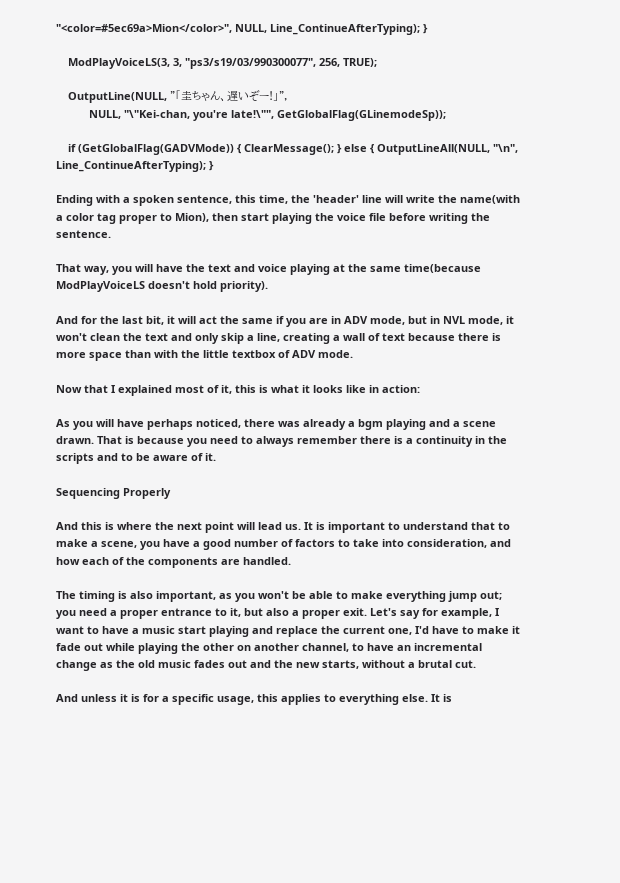"<color=#5ec69a>Mion</color>", NULL, Line_ContinueAfterTyping); }

    ModPlayVoiceLS(3, 3, "ps3/s19/03/990300077", 256, TRUE);

    OutputLine(NULL, "「圭ちゃん、遅いぞー!」",
           NULL, "\"Kei-chan, you're late!\"", GetGlobalFlag(GLinemodeSp));

    if (GetGlobalFlag(GADVMode)) { ClearMessage(); } else { OutputLineAll(NULL, "\n", Line_ContinueAfterTyping); }

Ending with a spoken sentence, this time, the 'header' line will write the name(with a color tag proper to Mion), then start playing the voice file before writing the sentence.

That way, you will have the text and voice playing at the same time(because ModPlayVoiceLS doesn't hold priority).

And for the last bit, it will act the same if you are in ADV mode, but in NVL mode, it won't clean the text and only skip a line, creating a wall of text because there is more space than with the little textbox of ADV mode.

Now that I explained most of it, this is what it looks like in action:

As you will have perhaps noticed, there was already a bgm playing and a scene drawn. That is because you need to always remember there is a continuity in the scripts and to be aware of it.

Sequencing Properly

And this is where the next point will lead us. It is important to understand that to make a scene, you have a good number of factors to take into consideration, and how each of the components are handled.

The timing is also important, as you won't be able to make everything jump out; you need a proper entrance to it, but also a proper exit. Let's say for example, I want to have a music start playing and replace the current one, I'd have to make it fade out while playing the other on another channel, to have an incremental change as the old music fades out and the new starts, without a brutal cut.

And unless it is for a specific usage, this applies to everything else. It is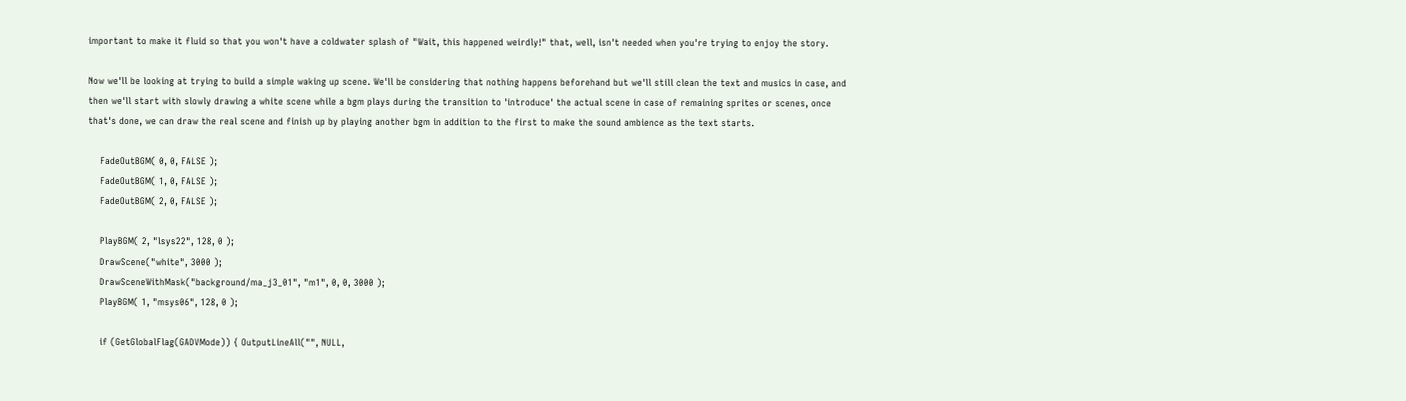important to make it fluid so that you won't have a coldwater splash of "Wait, this happened weirdly!" that, well, isn't needed when you're trying to enjoy the story.

Now we'll be looking at trying to build a simple waking up scene. We'll be considering that nothing happens beforehand but we'll still clean the text and musics in case, and then we'll start with slowly drawing a white scene while a bgm plays during the transition to 'introduce' the actual scene in case of remaining sprites or scenes, once that's done, we can draw the real scene and finish up by playing another bgm in addition to the first to make the sound ambience as the text starts.

    FadeOutBGM( 0, 0, FALSE );
    FadeOutBGM( 1, 0, FALSE );
    FadeOutBGM( 2, 0, FALSE );

    PlayBGM( 2, "lsys22", 128, 0 );
    DrawScene("white", 3000 );
    DrawSceneWithMask("background/ma_j3_01", "m1", 0, 0, 3000 );
    PlayBGM( 1, "msys06", 128, 0 );

    if (GetGlobalFlag(GADVMode)) { OutputLineAll("", NULL,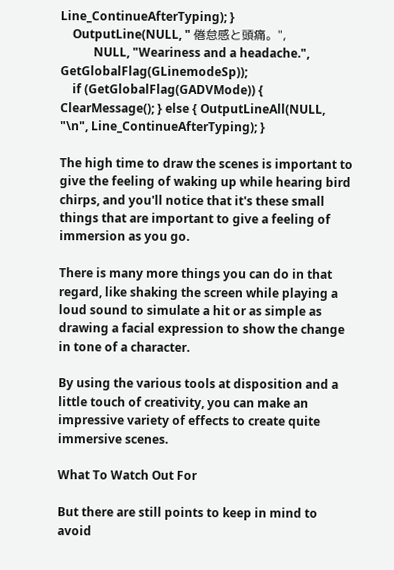Line_ContinueAfterTyping); }
    OutputLine(NULL, " 倦怠感と頭痛。",
           NULL, "Weariness and a headache.", GetGlobalFlag(GLinemodeSp));
    if (GetGlobalFlag(GADVMode)) { ClearMessage(); } else { OutputLineAll(NULL, "\n", Line_ContinueAfterTyping); }

The high time to draw the scenes is important to give the feeling of waking up while hearing bird chirps, and you'll notice that it's these small things that are important to give a feeling of immersion as you go.

There is many more things you can do in that regard, like shaking the screen while playing a loud sound to simulate a hit or as simple as drawing a facial expression to show the change in tone of a character.

By using the various tools at disposition and a little touch of creativity, you can make an impressive variety of effects to create quite immersive scenes.

What To Watch Out For

But there are still points to keep in mind to avoid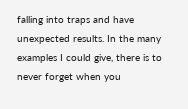falling into traps and have unexpected results. In the many examples I could give, there is to never forget when you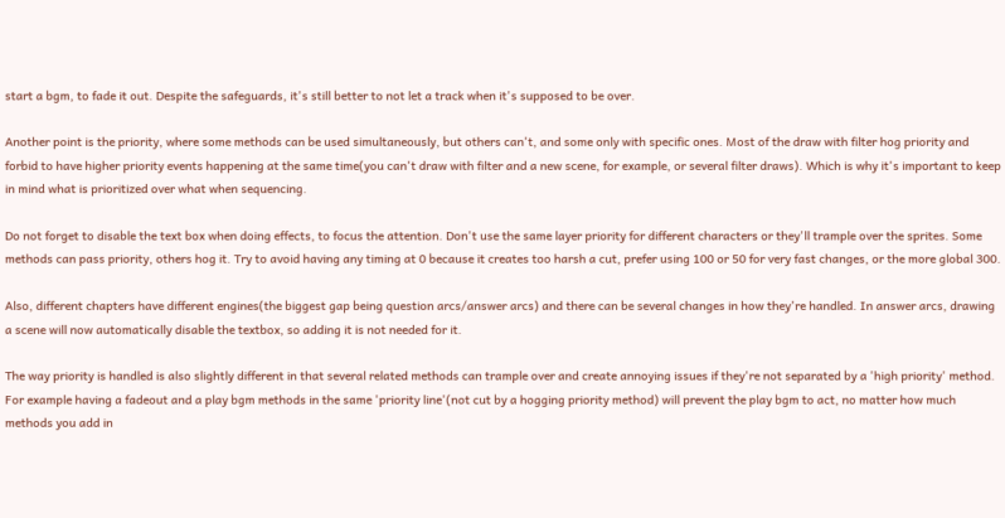start a bgm, to fade it out. Despite the safeguards, it's still better to not let a track when it's supposed to be over.

Another point is the priority, where some methods can be used simultaneously, but others can't, and some only with specific ones. Most of the draw with filter hog priority and forbid to have higher priority events happening at the same time(you can't draw with filter and a new scene, for example, or several filter draws). Which is why it's important to keep in mind what is prioritized over what when sequencing.

Do not forget to disable the text box when doing effects, to focus the attention. Don't use the same layer priority for different characters or they'll trample over the sprites. Some methods can pass priority, others hog it. Try to avoid having any timing at 0 because it creates too harsh a cut, prefer using 100 or 50 for very fast changes, or the more global 300.

Also, different chapters have different engines(the biggest gap being question arcs/answer arcs) and there can be several changes in how they're handled. In answer arcs, drawing a scene will now automatically disable the textbox, so adding it is not needed for it.

The way priority is handled is also slightly different in that several related methods can trample over and create annoying issues if they're not separated by a 'high priority' method. For example having a fadeout and a play bgm methods in the same 'priority line'(not cut by a hogging priority method) will prevent the play bgm to act, no matter how much methods you add in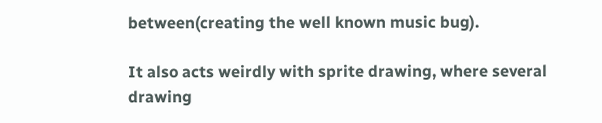between(creating the well known music bug).

It also acts weirdly with sprite drawing, where several drawing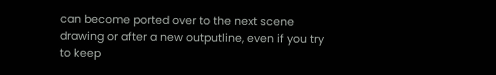can become ported over to the next scene drawing or after a new outputline, even if you try to keep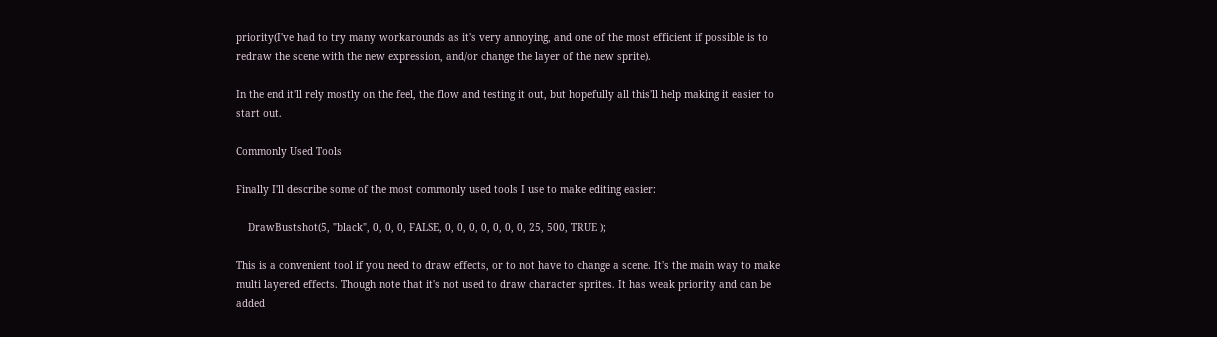priority(I've had to try many workarounds as it's very annoying, and one of the most efficient if possible is to redraw the scene with the new expression, and/or change the layer of the new sprite).

In the end it'll rely mostly on the feel, the flow and testing it out, but hopefully all this'll help making it easier to start out.

Commonly Used Tools

Finally I'll describe some of the most commonly used tools I use to make editing easier:

    DrawBustshot(5, "black", 0, 0, 0, FALSE, 0, 0, 0, 0, 0, 0, 0, 25, 500, TRUE );

This is a convenient tool if you need to draw effects, or to not have to change a scene. It's the main way to make multi layered effects. Though note that it's not used to draw character sprites. It has weak priority and can be added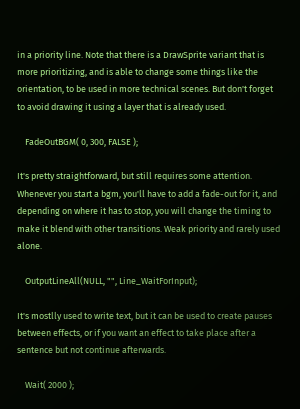in a priority line. Note that there is a DrawSprite variant that is more prioritizing, and is able to change some things like the orientation, to be used in more technical scenes. But don't forget to avoid drawing it using a layer that is already used.

    FadeOutBGM( 0, 300, FALSE );

It's pretty straightforward, but still requires some attention. Whenever you start a bgm, you'll have to add a fade-out for it, and depending on where it has to stop, you will change the timing to make it blend with other transitions. Weak priority and rarely used alone.

    OutputLineAll(NULL, "", Line_WaitForInput);

It's mostlly used to write text, but it can be used to create pauses between effects, or if you want an effect to take place after a sentence but not continue afterwards.

    Wait( 2000 );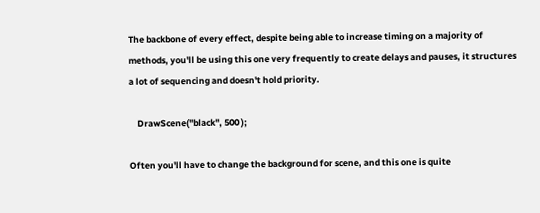The backbone of every effect, despite being able to increase timing on a majority of methods, you'll be using this one very frequently to create delays and pauses, it structures a lot of sequencing and doesn't hold priority.

    DrawScene("black", 500 );

Often you'll have to change the background for scene, and this one is quite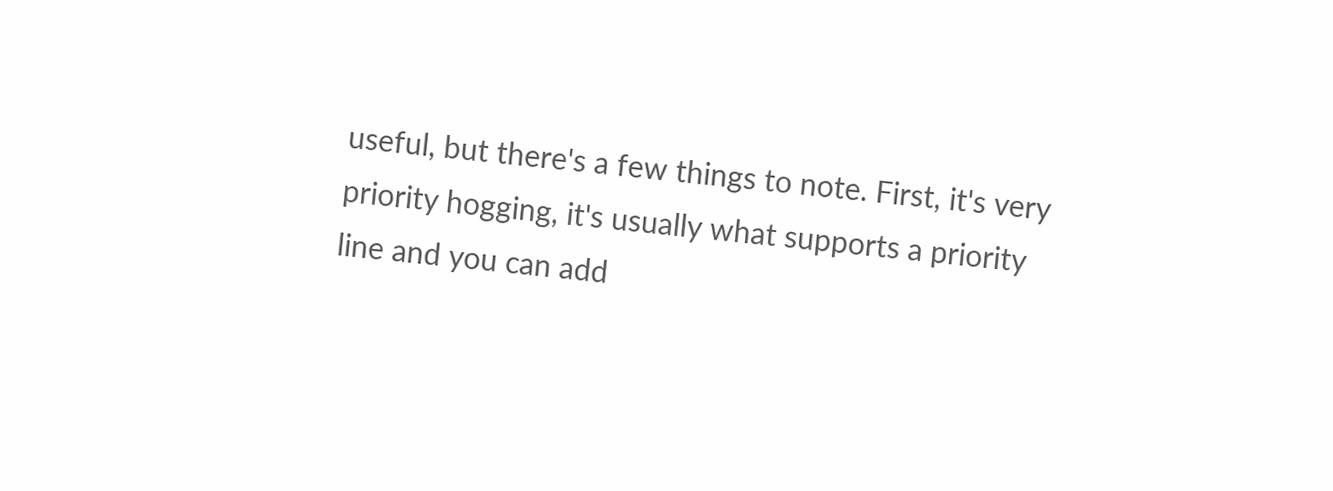useful, but there's a few things to note. First, it's very priority hogging, it's usually what supports a priority line and you can add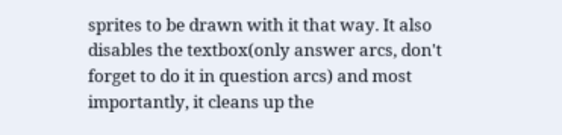sprites to be drawn with it that way. It also disables the textbox(only answer arcs, don't forget to do it in question arcs) and most importantly, it cleans up the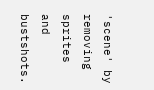'scene' by removing sprites and bustshots.